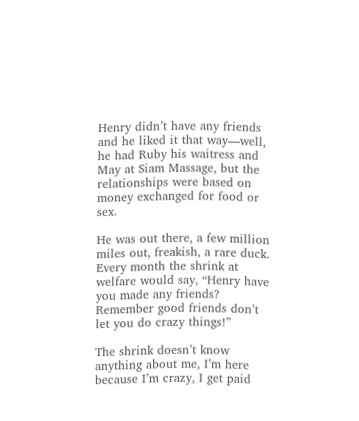Henry didn’t have any friends and he liked it that way—well, he had Ruby his waitress and May at Siam Massage, but the relationships were based on money exchanged for food or sex.

He was out there, a few million miles out, freakish, a rare duck. Every month the shrink at welfare would say, “Henry have you made any friends? Remember good friends don’t let you do crazy things!”

The shrink doesn’t know anything about me, I’m here because I’m crazy, I get paid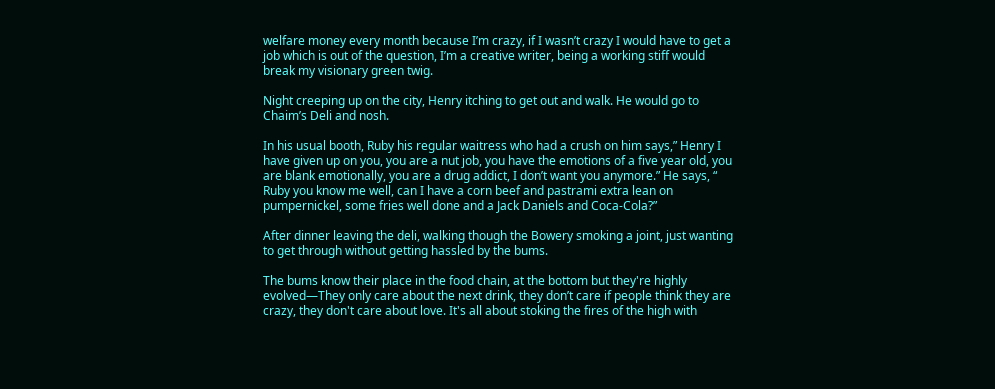welfare money every month because I’m crazy, if I wasn’t crazy I would have to get a job which is out of the question, I’m a creative writer, being a working stiff would break my visionary green twig.

Night creeping up on the city, Henry itching to get out and walk. He would go to Chaim’s Deli and nosh.

In his usual booth, Ruby his regular waitress who had a crush on him says,” Henry I have given up on you, you are a nut job, you have the emotions of a five year old, you are blank emotionally, you are a drug addict, I don’t want you anymore.” He says, “ Ruby you know me well, can I have a corn beef and pastrami extra lean on pumpernickel, some fries well done and a Jack Daniels and Coca-Cola?”

After dinner leaving the deli, walking though the Bowery smoking a joint, just wanting to get through without getting hassled by the bums.

The bums know their place in the food chain, at the bottom but they're highly evolved—They only care about the next drink, they don’t care if people think they are crazy, they don't care about love. It's all about stoking the fires of the high with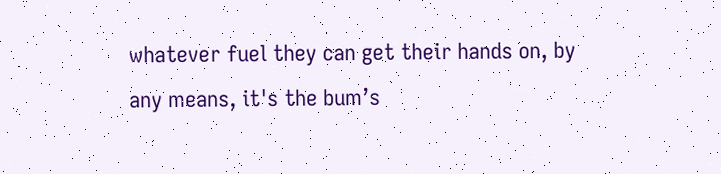whatever fuel they can get their hands on, by any means, it's the bum’s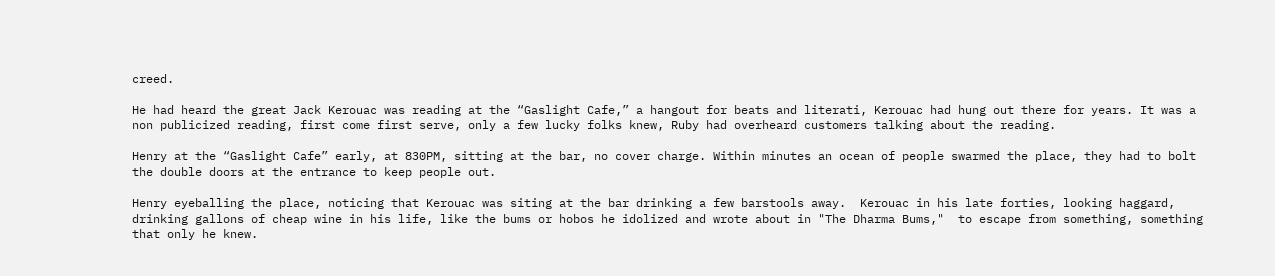creed.

He had heard the great Jack Kerouac was reading at the “Gaslight Cafe,” a hangout for beats and literati, Kerouac had hung out there for years. It was a non publicized reading, first come first serve, only a few lucky folks knew, Ruby had overheard customers talking about the reading.

Henry at the “Gaslight Cafe” early, at 830PM, sitting at the bar, no cover charge. Within minutes an ocean of people swarmed the place, they had to bolt the double doors at the entrance to keep people out.

Henry eyeballing the place, noticing that Kerouac was siting at the bar drinking a few barstools away.  Kerouac in his late forties, looking haggard, drinking gallons of cheap wine in his life, like the bums or hobos he idolized and wrote about in "The Dharma Bums,"  to escape from something, something that only he knew.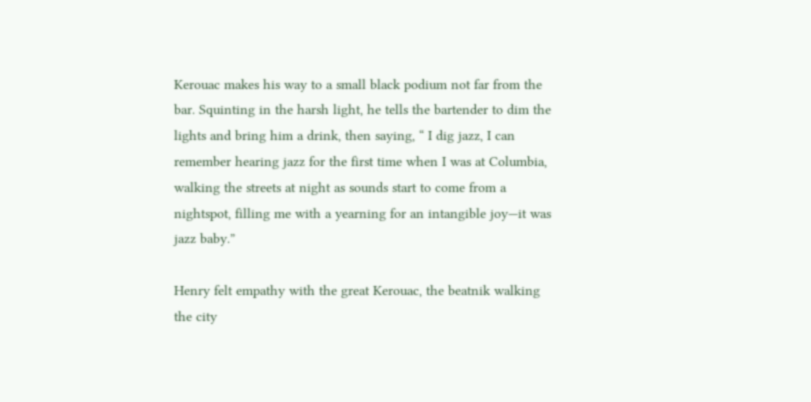Kerouac makes his way to a small black podium not far from the bar. Squinting in the harsh light, he tells the bartender to dim the lights and bring him a drink, then saying, “ I dig jazz, I can remember hearing jazz for the first time when I was at Columbia, walking the streets at night as sounds start to come from a nightspot, filling me with a yearning for an intangible joy—it was jazz baby.”

Henry felt empathy with the great Kerouac, the beatnik walking the city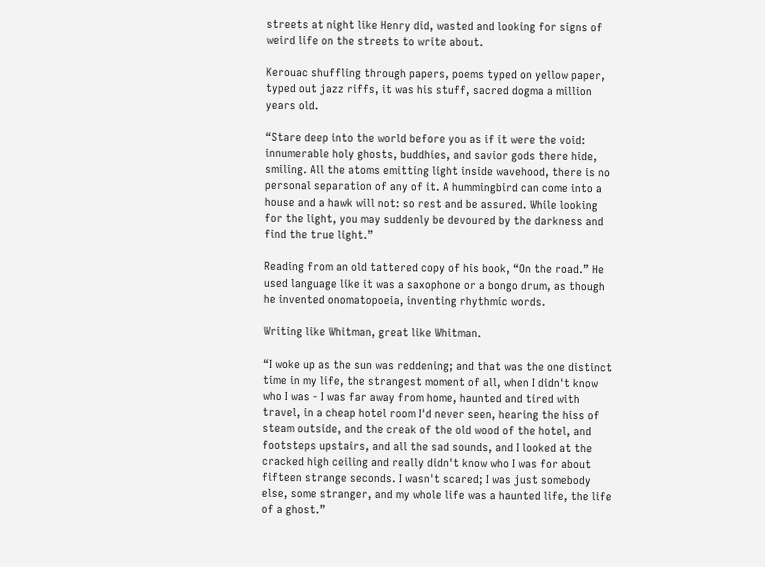streets at night like Henry did, wasted and looking for signs of weird life on the streets to write about.

Kerouac shuffling through papers, poems typed on yellow paper, typed out jazz riffs, it was his stuff, sacred dogma a million years old.

“Stare deep into the world before you as if it were the void: innumerable holy ghosts, buddhies, and savior gods there hide, smiling. All the atoms emitting light inside wavehood, there is no personal separation of any of it. A hummingbird can come into a house and a hawk will not: so rest and be assured. While looking for the light, you may suddenly be devoured by the darkness and find the true light.”

Reading from an old tattered copy of his book, “On the road.” He used language like it was a saxophone or a bongo drum, as though he invented onomatopoeia, inventing rhythmic words.

Writing like Whitman, great like Whitman.

“I woke up as the sun was reddening; and that was the one distinct time in my life, the strangest moment of all, when I didn't know who I was - I was far away from home, haunted and tired with travel, in a cheap hotel room I'd never seen, hearing the hiss of steam outside, and the creak of the old wood of the hotel, and footsteps upstairs, and all the sad sounds, and I looked at the cracked high ceiling and really didn't know who I was for about fifteen strange seconds. I wasn't scared; I was just somebody else, some stranger, and my whole life was a haunted life, the life of a ghost.”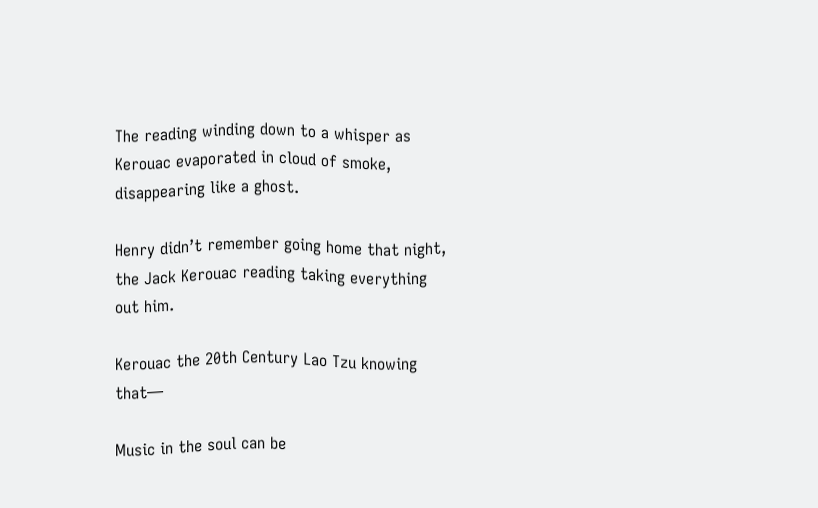The reading winding down to a whisper as Kerouac evaporated in cloud of smoke, disappearing like a ghost.

Henry didn’t remember going home that night, the Jack Kerouac reading taking everything out him.

Kerouac the 20th Century Lao Tzu knowing that—

Music in the soul can be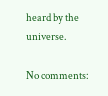heard by the universe.

No comments: